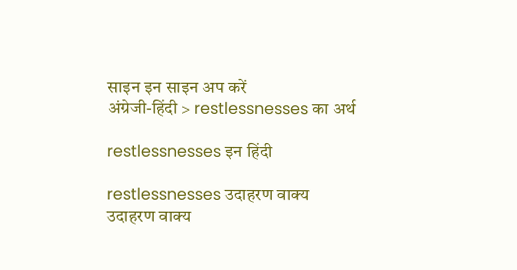साइन इन साइन अप करें
अंग्रेजी-हिंदी > restlessnesses का अर्थ

restlessnesses इन हिंदी

restlessnesses उदाहरण वाक्य
उदाहरण वाक्य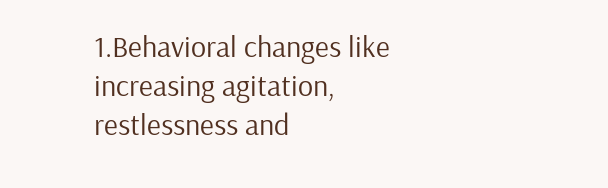1.Behavioral changes like increasing agitation, restlessness and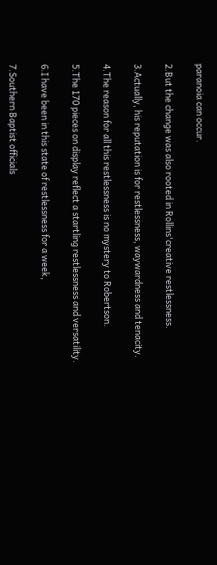paranoia can occur.

2.But the change was also rooted in Rollins'creative restlessness.

3.Actually, his reputation is for restlessness, waywardness and tenacity.

4.The reason for all this restlessness is no mystery to Robertson.

5.The 170 pieces on display reflect a startling restlessness and versatility.

6.I have been in this state of restlessness for a week,

7.Southern Baptist officials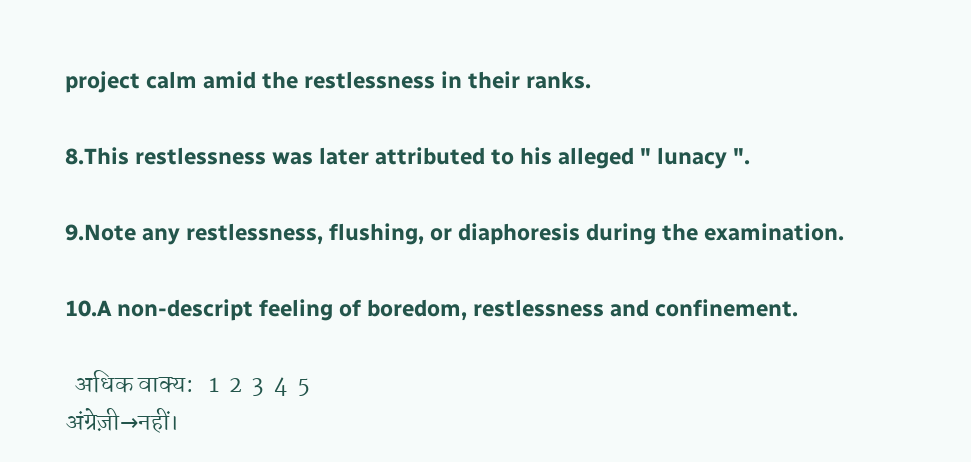project calm amid the restlessness in their ranks.

8.This restlessness was later attributed to his alleged " lunacy ".

9.Note any restlessness, flushing, or diaphoresis during the examination.

10.A non-descript feeling of boredom, restlessness and confinement.

  अधिक वाक्य:   1  2  3  4  5
अंग्रेज़ी→नहीं।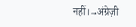नहीं।→अंग्रेज़ी